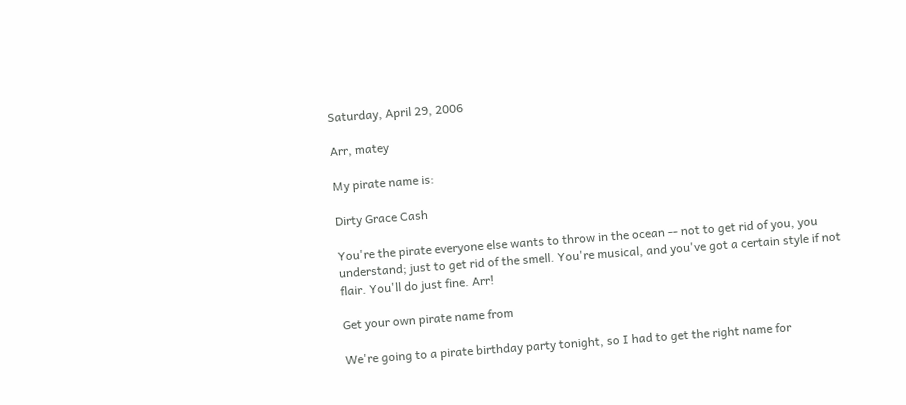Saturday, April 29, 2006

Arr, matey

My pirate name is:

Dirty Grace Cash

You're the pirate everyone else wants to throw in the ocean -- not to get rid of you, you understand; just to get rid of the smell. You're musical, and you've got a certain style if not flair. You'll do just fine. Arr!

Get your own pirate name from

We're going to a pirate birthday party tonight, so I had to get the right name for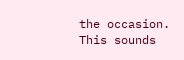the occasion. This sounds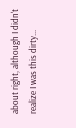about right, although I didn't realize I was this dirty...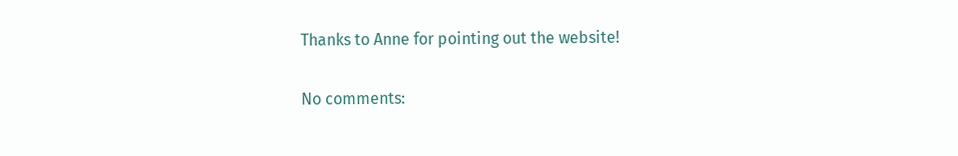Thanks to Anne for pointing out the website!

No comments: